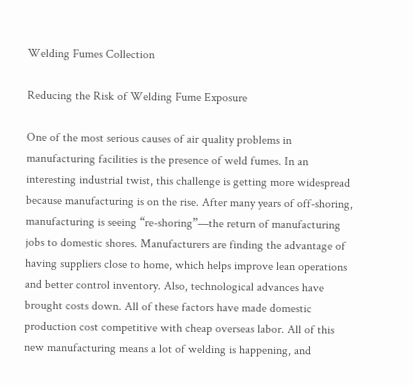Welding Fumes Collection

Reducing the Risk of Welding Fume Exposure

One of the most serious causes of air quality problems in manufacturing facilities is the presence of weld fumes. In an interesting industrial twist, this challenge is getting more widespread because manufacturing is on the rise. After many years of off-shoring, manufacturing is seeing “re-shoring”—the return of manufacturing jobs to domestic shores. Manufacturers are finding the advantage of having suppliers close to home, which helps improve lean operations and better control inventory. Also, technological advances have brought costs down. All of these factors have made domestic production cost competitive with cheap overseas labor. All of this new manufacturing means a lot of welding is happening, and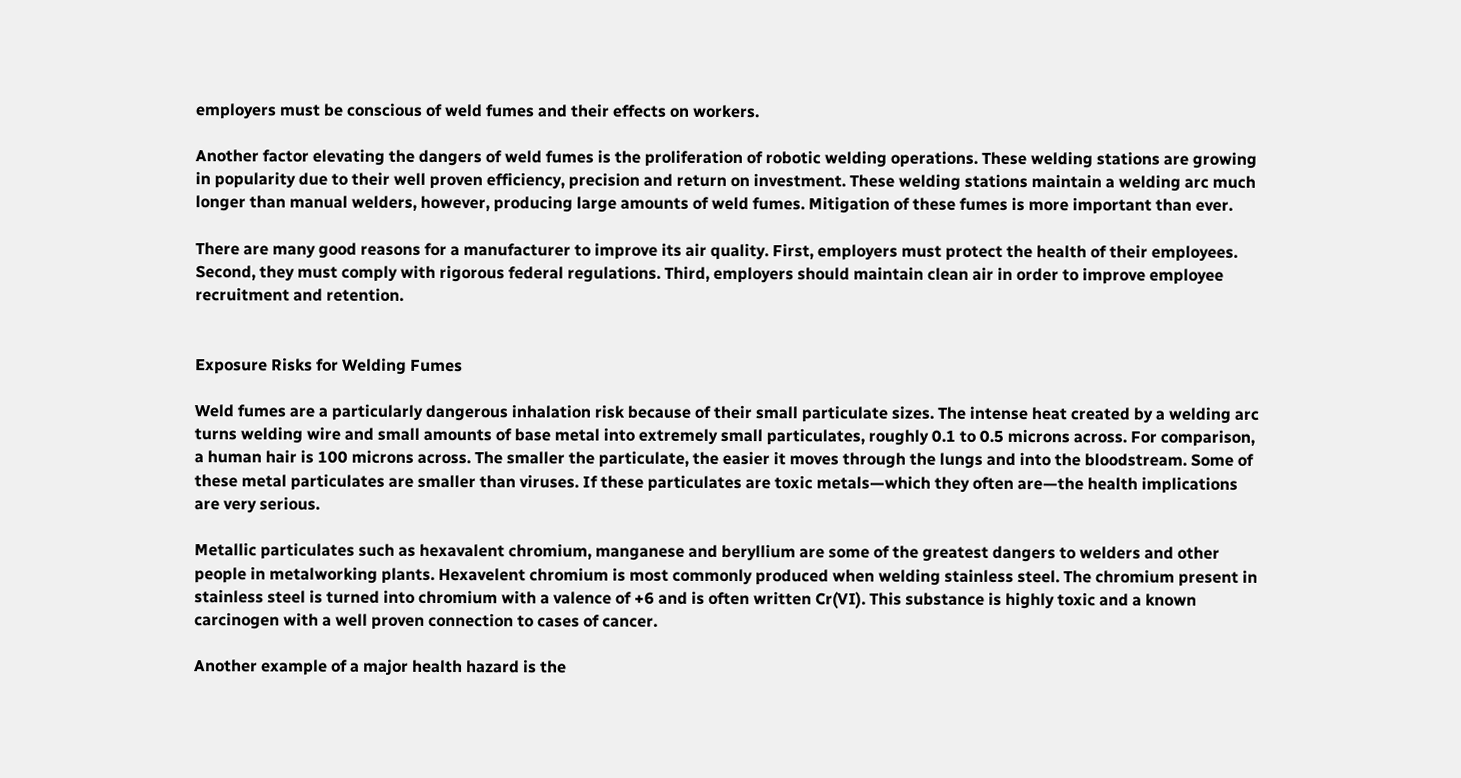employers must be conscious of weld fumes and their effects on workers.

Another factor elevating the dangers of weld fumes is the proliferation of robotic welding operations. These welding stations are growing in popularity due to their well proven efficiency, precision and return on investment. These welding stations maintain a welding arc much longer than manual welders, however, producing large amounts of weld fumes. Mitigation of these fumes is more important than ever.

There are many good reasons for a manufacturer to improve its air quality. First, employers must protect the health of their employees. Second, they must comply with rigorous federal regulations. Third, employers should maintain clean air in order to improve employee recruitment and retention.


Exposure Risks for Welding Fumes

Weld fumes are a particularly dangerous inhalation risk because of their small particulate sizes. The intense heat created by a welding arc turns welding wire and small amounts of base metal into extremely small particulates, roughly 0.1 to 0.5 microns across. For comparison, a human hair is 100 microns across. The smaller the particulate, the easier it moves through the lungs and into the bloodstream. Some of these metal particulates are smaller than viruses. If these particulates are toxic metals—which they often are—the health implications are very serious.

Metallic particulates such as hexavalent chromium, manganese and beryllium are some of the greatest dangers to welders and other people in metalworking plants. Hexavelent chromium is most commonly produced when welding stainless steel. The chromium present in stainless steel is turned into chromium with a valence of +6 and is often written Cr(VI). This substance is highly toxic and a known carcinogen with a well proven connection to cases of cancer.

Another example of a major health hazard is the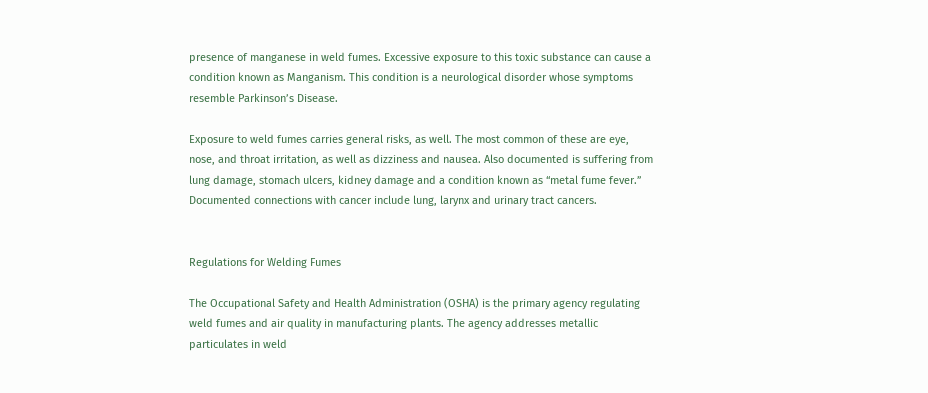presence of manganese in weld fumes. Excessive exposure to this toxic substance can cause a condition known as Manganism. This condition is a neurological disorder whose symptoms resemble Parkinson’s Disease.

Exposure to weld fumes carries general risks, as well. The most common of these are eye, nose, and throat irritation, as well as dizziness and nausea. Also documented is suffering from lung damage, stomach ulcers, kidney damage and a condition known as “metal fume fever.” Documented connections with cancer include lung, larynx and urinary tract cancers.


Regulations for Welding Fumes

The Occupational Safety and Health Administration (OSHA) is the primary agency regulating weld fumes and air quality in manufacturing plants. The agency addresses metallic particulates in weld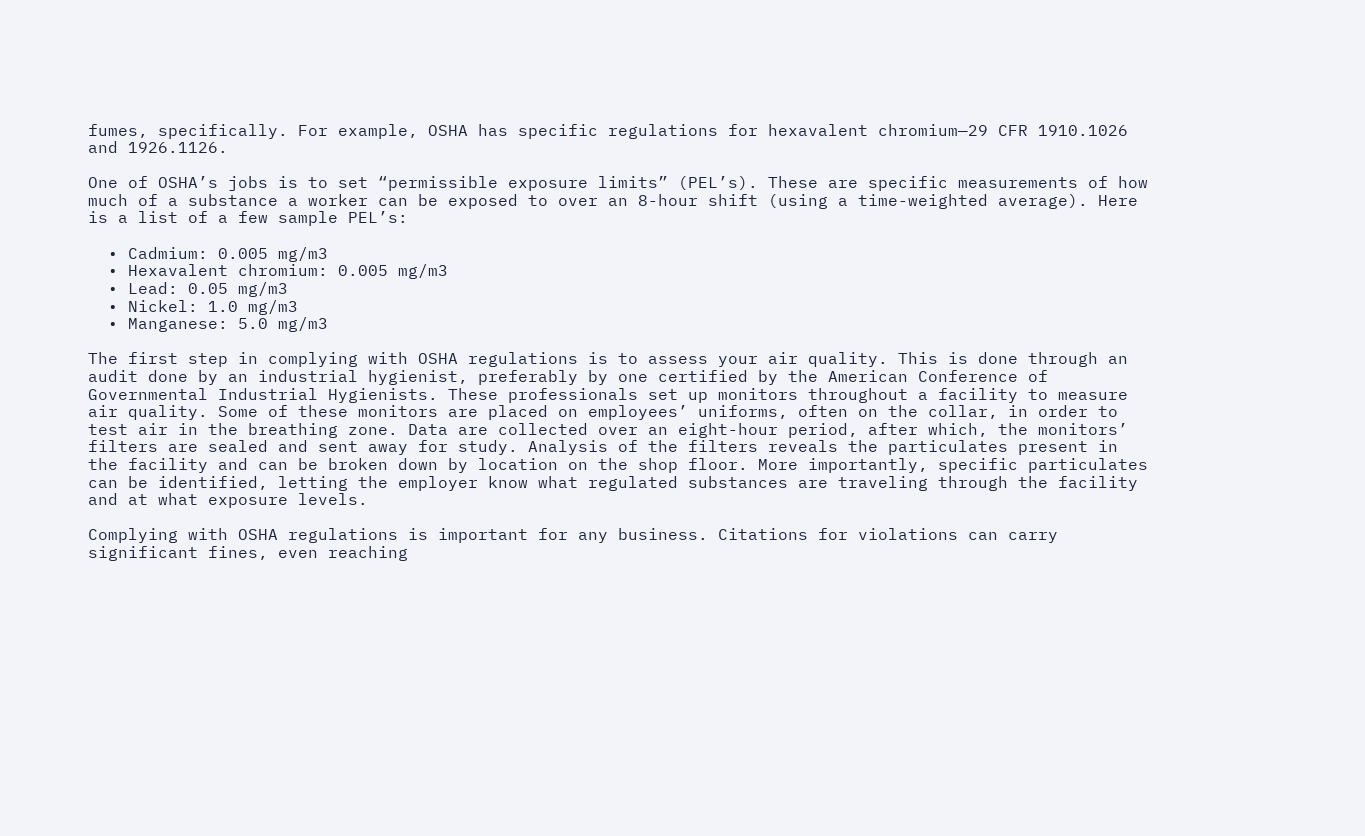fumes, specifically. For example, OSHA has specific regulations for hexavalent chromium—29 CFR 1910.1026 and 1926.1126.

One of OSHA’s jobs is to set “permissible exposure limits” (PEL’s). These are specific measurements of how much of a substance a worker can be exposed to over an 8-hour shift (using a time-weighted average). Here is a list of a few sample PEL’s:

  • Cadmium: 0.005 mg/m3
  • Hexavalent chromium: 0.005 mg/m3
  • Lead: 0.05 mg/m3
  • Nickel: 1.0 mg/m3
  • Manganese: 5.0 mg/m3

The first step in complying with OSHA regulations is to assess your air quality. This is done through an audit done by an industrial hygienist, preferably by one certified by the American Conference of Governmental Industrial Hygienists. These professionals set up monitors throughout a facility to measure air quality. Some of these monitors are placed on employees’ uniforms, often on the collar, in order to test air in the breathing zone. Data are collected over an eight-hour period, after which, the monitors’ filters are sealed and sent away for study. Analysis of the filters reveals the particulates present in the facility and can be broken down by location on the shop floor. More importantly, specific particulates can be identified, letting the employer know what regulated substances are traveling through the facility and at what exposure levels.

Complying with OSHA regulations is important for any business. Citations for violations can carry significant fines, even reaching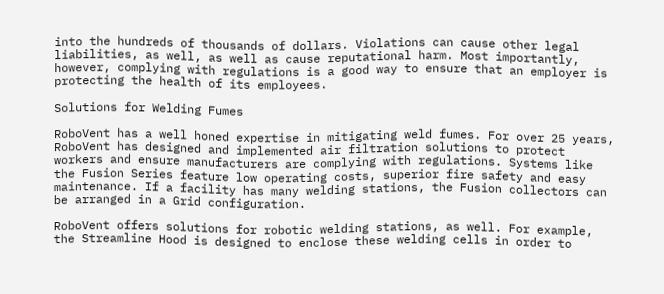into the hundreds of thousands of dollars. Violations can cause other legal liabilities, as well, as well as cause reputational harm. Most importantly, however, complying with regulations is a good way to ensure that an employer is protecting the health of its employees.

Solutions for Welding Fumes

RoboVent has a well honed expertise in mitigating weld fumes. For over 25 years, RoboVent has designed and implemented air filtration solutions to protect workers and ensure manufacturers are complying with regulations. Systems like the Fusion Series feature low operating costs, superior fire safety and easy maintenance. If a facility has many welding stations, the Fusion collectors can be arranged in a Grid configuration.

RoboVent offers solutions for robotic welding stations, as well. For example, the Streamline Hood is designed to enclose these welding cells in order to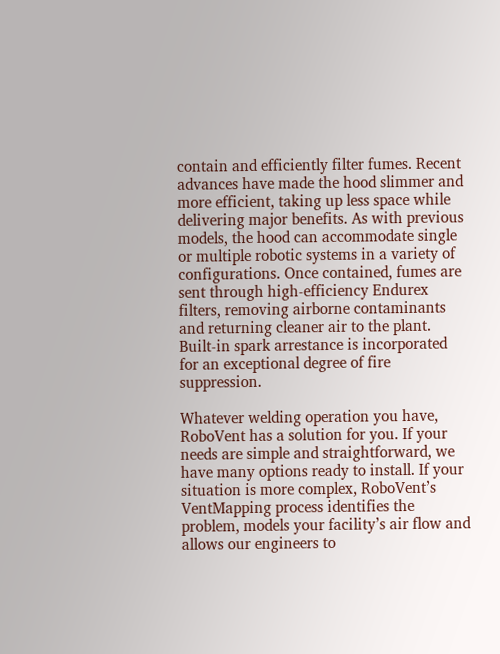contain and efficiently filter fumes. Recent advances have made the hood slimmer and more efficient, taking up less space while delivering major benefits. As with previous models, the hood can accommodate single or multiple robotic systems in a variety of configurations. Once contained, fumes are sent through high-efficiency Endurex filters, removing airborne contaminants and returning cleaner air to the plant. Built-in spark arrestance is incorporated for an exceptional degree of fire suppression.

Whatever welding operation you have, RoboVent has a solution for you. If your needs are simple and straightforward, we have many options ready to install. If your situation is more complex, RoboVent’s VentMapping process identifies the problem, models your facility’s air flow and allows our engineers to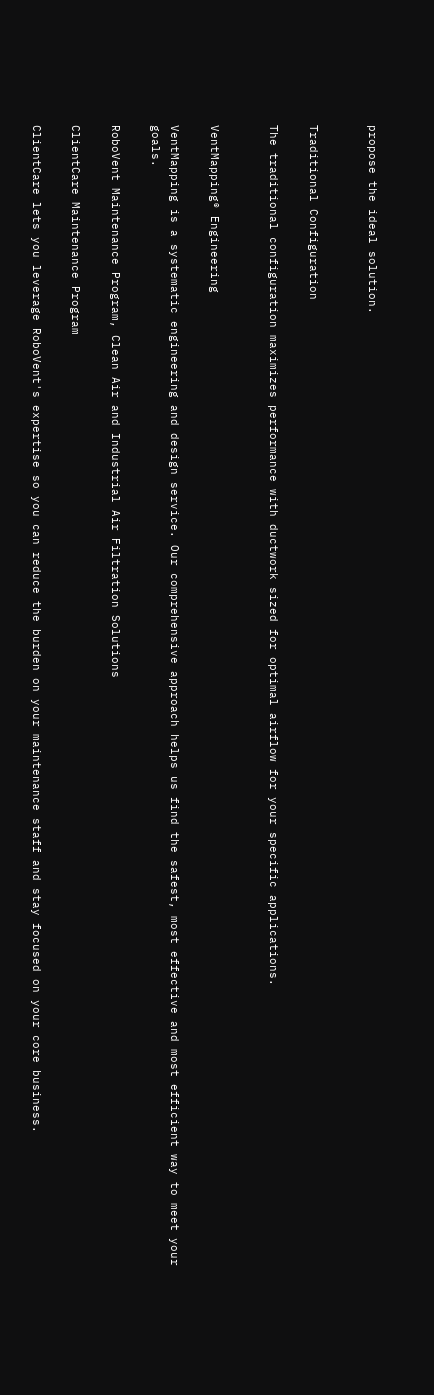propose the ideal solution.


Traditional Configuration

The traditional configuration maximizes performance with ductwork sized for optimal airflow for your specific applications.


VentMapping® Engineering

VentMapping is a systematic engineering and design service. Our comprehensive approach helps us find the safest, most effective and most efficient way to meet your goals.

RoboVent Maintenance Program, Clean Air and Industrial Air Filtration Solutions

ClientCare Maintenance Program

ClientCare lets you leverage RoboVent's expertise so you can reduce the burden on your maintenance staff and stay focused on your core business.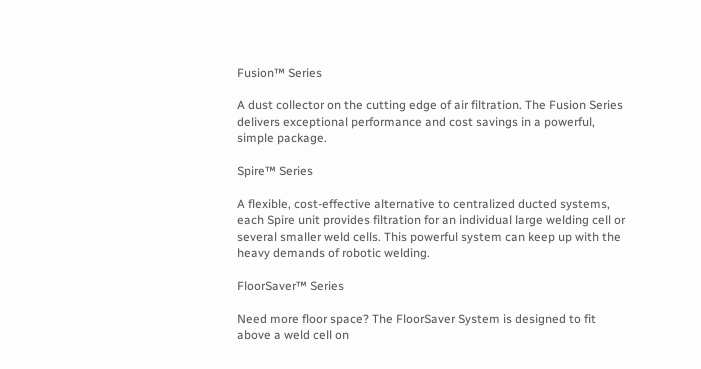Fusion™ Series

A dust collector on the cutting edge of air filtration. The Fusion Series delivers exceptional performance and cost savings in a powerful, simple package.

Spire™ Series

A flexible, cost-effective alternative to centralized ducted systems, each Spire unit provides filtration for an individual large welding cell or several smaller weld cells. This powerful system can keep up with the heavy demands of robotic welding.

FloorSaver™ Series

Need more floor space? The FloorSaver System is designed to fit above a weld cell on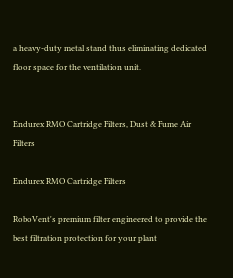a heavy-duty metal stand thus eliminating dedicated floor space for the ventilation unit.


Endurex RMO Cartridge Filters, Dust & Fume Air Filters

Endurex RMO Cartridge Filters

RoboVent's premium filter engineered to provide the best filtration protection for your plant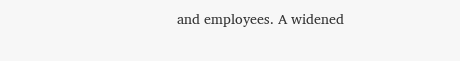and employees. A widened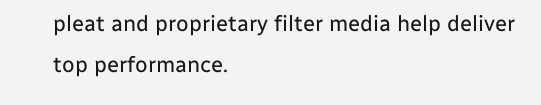pleat and proprietary filter media help deliver top performance.